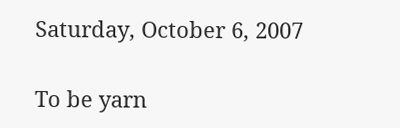Saturday, October 6, 2007

To be yarn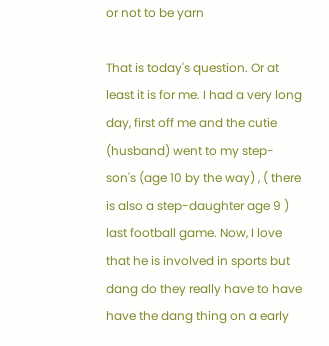or not to be yarn

That is today's question. Or at least it is for me. I had a very long day, first off me and the cutie (husband) went to my step-son's (age 10 by the way) , ( there is also a step-daughter age 9 ) last football game. Now, I love that he is involved in sports but dang do they really have to have have the dang thing on a early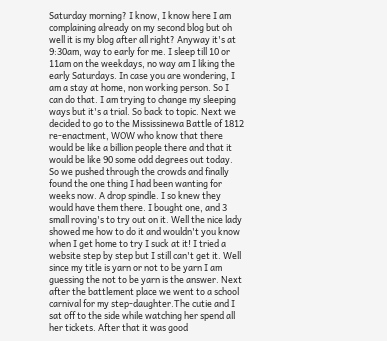Saturday morning? I know, I know here I am complaining already on my second blog but oh well it is my blog after all right? Anyway it's at 9:30am, way to early for me. I sleep till 10 or 11am on the weekdays, no way am I liking the early Saturdays. In case you are wondering, I am a stay at home, non working person. So I can do that. I am trying to change my sleeping ways but it's a trial. So back to topic. Next we decided to go to the Mississinewa Battle of 1812 re-enactment, WOW who know that there would be like a billion people there and that it would be like 90 some odd degrees out today. So we pushed through the crowds and finally found the one thing I had been wanting for weeks now. A drop spindle. I so knew they would have them there. I bought one, and 3 small roving's to try out on it. Well the nice lady showed me how to do it and wouldn't you know when I get home to try I suck at it! I tried a website step by step but I still can't get it. Well since my title is yarn or not to be yarn I am guessing the not to be yarn is the answer. Next after the battlement place we went to a school carnival for my step-daughter.The cutie and I sat off to the side while watching her spend all her tickets. After that it was good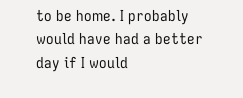to be home. I probably would have had a better day if I would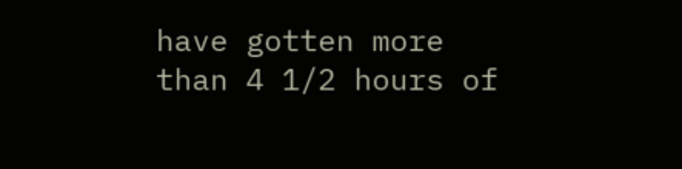have gotten more than 4 1/2 hours of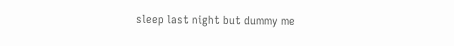sleep last night but dummy me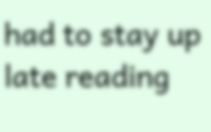had to stay up late reading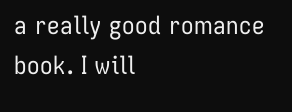a really good romance book. I will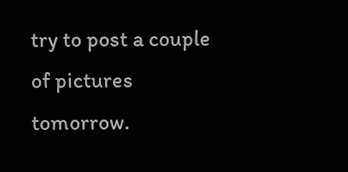try to post a couple of pictures tomorrow.